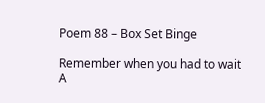Poem 88 – Box Set Binge

Remember when you had to wait
A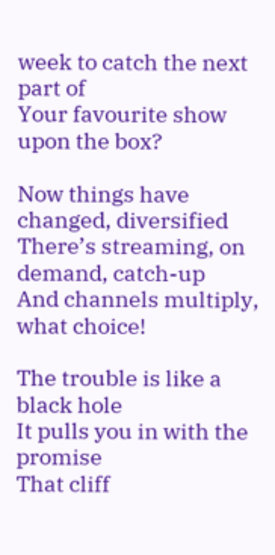week to catch the next part of
Your favourite show upon the box?

Now things have changed, diversified
There’s streaming, on demand, catch-up
And channels multiply, what choice!

The trouble is like a black hole
It pulls you in with the promise
That cliff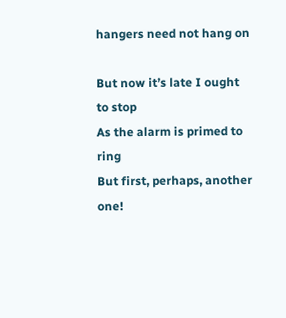hangers need not hang on

But now it’s late I ought to stop
As the alarm is primed to ring
But first, perhaps, another one!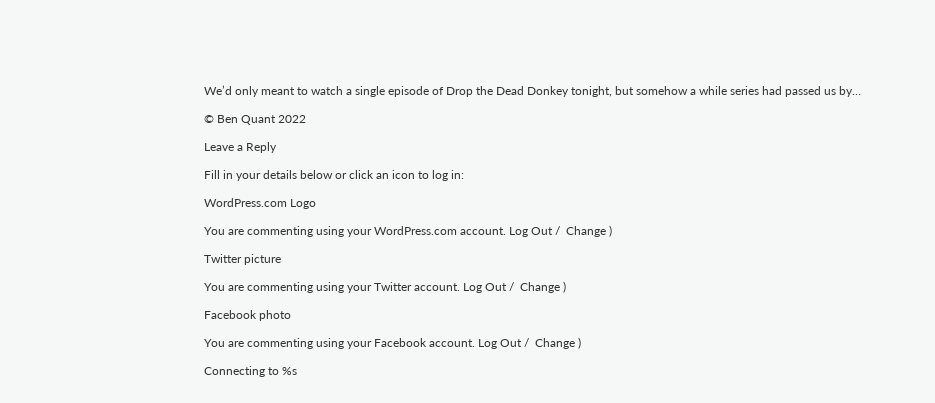We’d only meant to watch a single episode of Drop the Dead Donkey tonight, but somehow a while series had passed us by…

© Ben Quant 2022

Leave a Reply

Fill in your details below or click an icon to log in:

WordPress.com Logo

You are commenting using your WordPress.com account. Log Out /  Change )

Twitter picture

You are commenting using your Twitter account. Log Out /  Change )

Facebook photo

You are commenting using your Facebook account. Log Out /  Change )

Connecting to %s